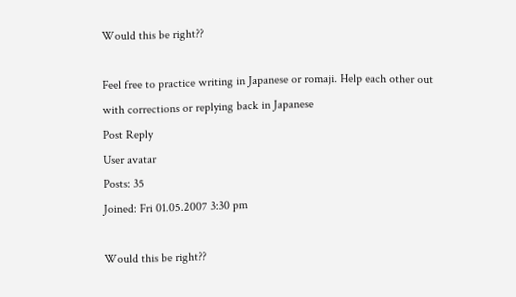Would this be right??

Feel free to practice writing in Japanese or romaji. Help each other out with corrections or replying back in Japanese
Post Reply
User avatar
Posts: 35
Joined: Fri 01.05.2007 3:30 pm

Would this be right??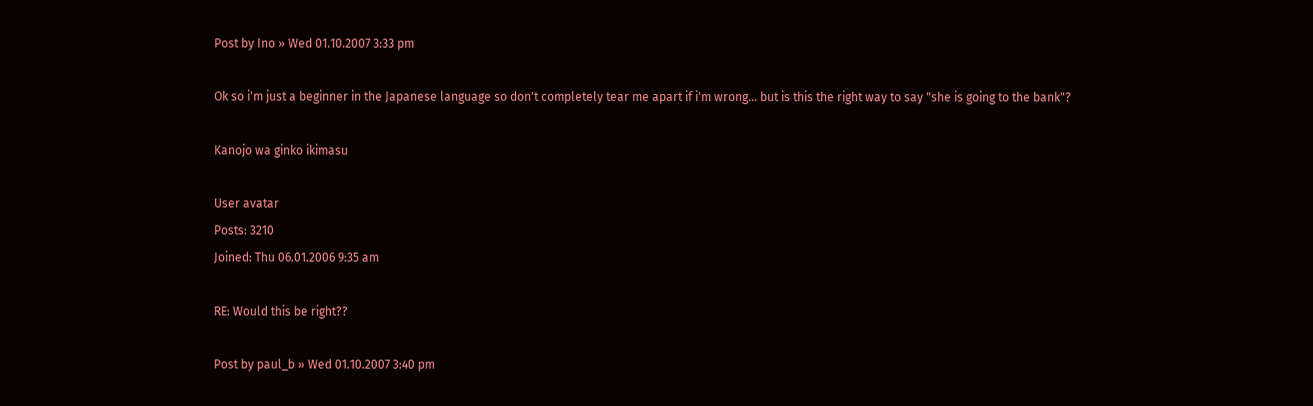Post by Ino » Wed 01.10.2007 3:33 pm

Ok so i'm just a beginner in the Japanese language so don't completely tear me apart if i'm wrong... but is this the right way to say "she is going to the bank"?

Kanojo wa ginko ikimasu

User avatar
Posts: 3210
Joined: Thu 06.01.2006 9:35 am

RE: Would this be right??

Post by paul_b » Wed 01.10.2007 3:40 pm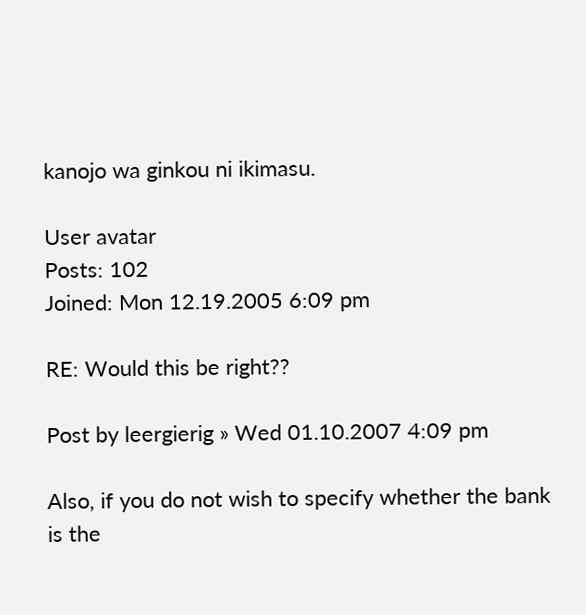kanojo wa ginkou ni ikimasu.

User avatar
Posts: 102
Joined: Mon 12.19.2005 6:09 pm

RE: Would this be right??

Post by leergierig » Wed 01.10.2007 4:09 pm

Also, if you do not wish to specify whether the bank is the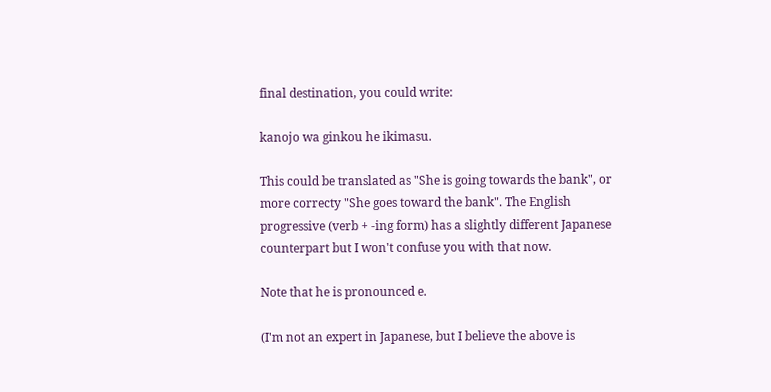final destination, you could write:

kanojo wa ginkou he ikimasu.

This could be translated as "She is going towards the bank", or more correcty "She goes toward the bank". The English progressive (verb + -ing form) has a slightly different Japanese counterpart but I won't confuse you with that now.

Note that he is pronounced e.

(I'm not an expert in Japanese, but I believe the above is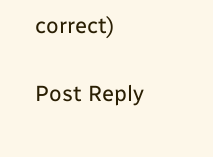correct)

Post Reply